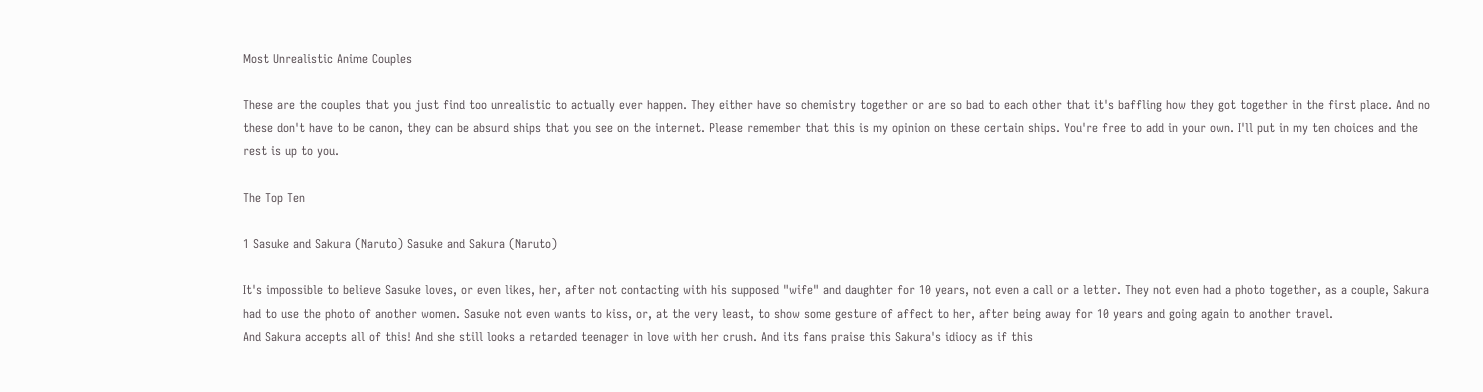Most Unrealistic Anime Couples

These are the couples that you just find too unrealistic to actually ever happen. They either have so chemistry together or are so bad to each other that it's baffling how they got together in the first place. And no these don't have to be canon, they can be absurd ships that you see on the internet. Please remember that this is my opinion on these certain ships. You're free to add in your own. I'll put in my ten choices and the rest is up to you.

The Top Ten

1 Sasuke and Sakura (Naruto) Sasuke and Sakura (Naruto)

It's impossible to believe Sasuke loves, or even likes, her, after not contacting with his supposed "wife" and daughter for 10 years, not even a call or a letter. They not even had a photo together, as a couple, Sakura had to use the photo of another women. Sasuke not even wants to kiss, or, at the very least, to show some gesture of affect to her, after being away for 10 years and going again to another travel.
And Sakura accepts all of this! And she still looks a retarded teenager in love with her crush. And its fans praise this Sakura's idiocy as if this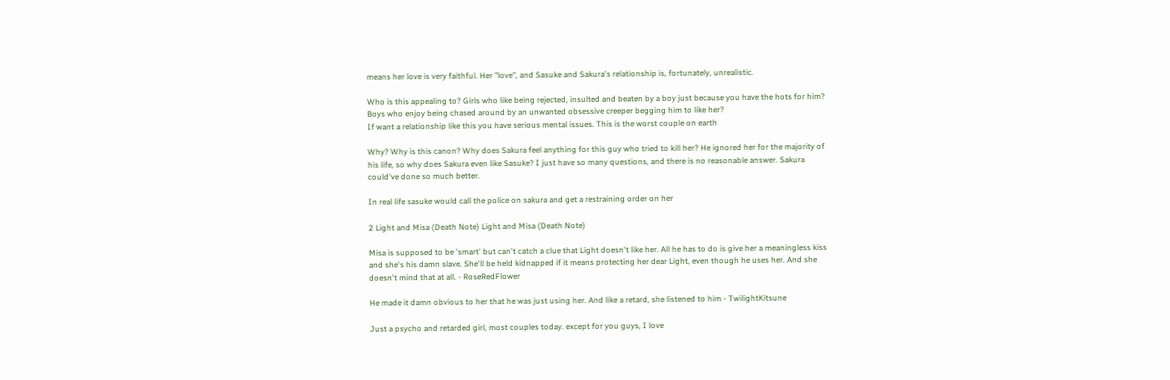means her love is very faithful. Her "love", and Sasuke and Sakura's relationship is, fortunately, unrealistic.

Who is this appealing to? Girls who like being rejected, insulted and beaten by a boy just because you have the hots for him? Boys who enjoy being chased around by an unwanted obsessive creeper begging him to like her?
If want a relationship like this you have serious mental issues. This is the worst couple on earth

Why? Why is this canon? Why does Sakura feel anything for this guy who tried to kill her? He ignored her for the majority of his life, so why does Sakura even like Sasuke? I just have so many questions, and there is no reasonable answer. Sakura could've done so much better.

In real life sasuke would call the police on sakura and get a restraining order on her

2 Light and Misa (Death Note) Light and Misa (Death Note)

Misa is supposed to be 'smart' but can't catch a clue that Light doesn't like her. All he has to do is give her a meaningless kiss and she's his damn slave. She'll be held kidnapped if it means protecting her dear Light, even though he uses her. And she doesn't mind that at all. - RoseRedFlower

He made it damn obvious to her that he was just using her. And like a retard, she listened to him - TwilightKitsune

Just a psycho and retarded girl, most couples today. except for you guys, I love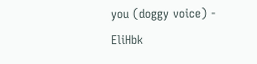you (doggy voice) - EliHbk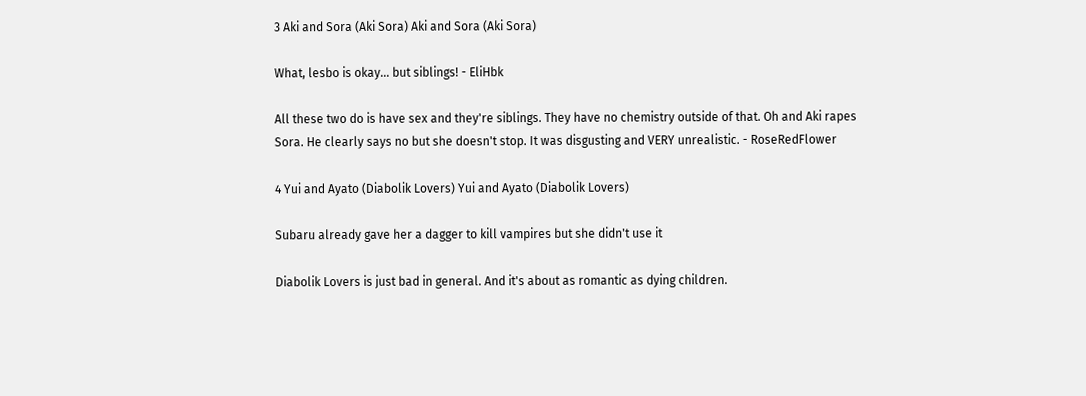3 Aki and Sora (Aki Sora) Aki and Sora (Aki Sora)

What, lesbo is okay... but siblings! - EliHbk

All these two do is have sex and they're siblings. They have no chemistry outside of that. Oh and Aki rapes Sora. He clearly says no but she doesn't stop. It was disgusting and VERY unrealistic. - RoseRedFlower

4 Yui and Ayato (Diabolik Lovers) Yui and Ayato (Diabolik Lovers)

Subaru already gave her a dagger to kill vampires but she didn't use it

Diabolik Lovers is just bad in general. And it's about as romantic as dying children.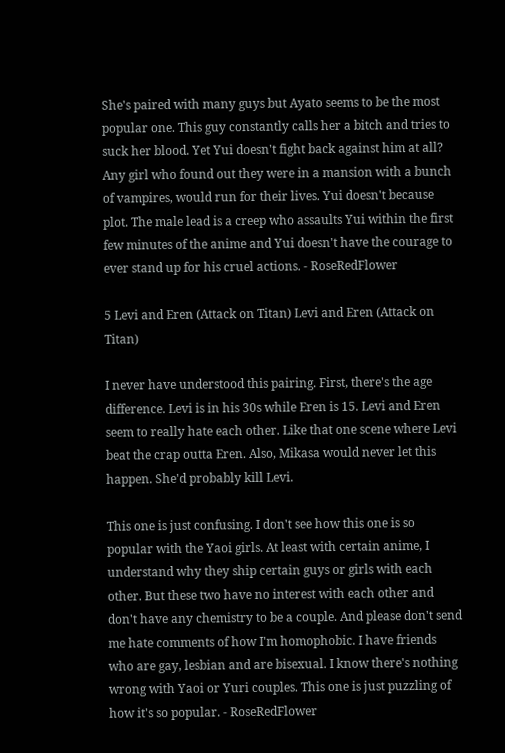She's paired with many guys but Ayato seems to be the most popular one. This guy constantly calls her a bitch and tries to suck her blood. Yet Yui doesn't fight back against him at all? Any girl who found out they were in a mansion with a bunch of vampires, would run for their lives. Yui doesn't because plot. The male lead is a creep who assaults Yui within the first few minutes of the anime and Yui doesn't have the courage to ever stand up for his cruel actions. - RoseRedFlower

5 Levi and Eren (Attack on Titan) Levi and Eren (Attack on Titan)

I never have understood this pairing. First, there's the age difference. Levi is in his 30s while Eren is 15. Levi and Eren seem to really hate each other. Like that one scene where Levi beat the crap outta Eren. Also, Mikasa would never let this happen. She'd probably kill Levi.

This one is just confusing. I don't see how this one is so popular with the Yaoi girls. At least with certain anime, I understand why they ship certain guys or girls with each other. But these two have no interest with each other and don't have any chemistry to be a couple. And please don't send me hate comments of how I'm homophobic. I have friends who are gay, lesbian and are bisexual. I know there's nothing wrong with Yaoi or Yuri couples. This one is just puzzling of how it's so popular. - RoseRedFlower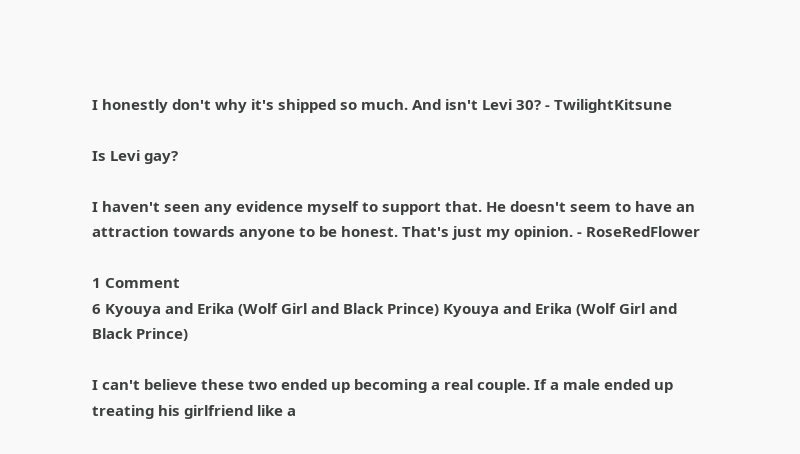I honestly don't why it's shipped so much. And isn't Levi 30? - TwilightKitsune

Is Levi gay?

I haven't seen any evidence myself to support that. He doesn't seem to have an attraction towards anyone to be honest. That's just my opinion. - RoseRedFlower

1 Comment
6 Kyouya and Erika (Wolf Girl and Black Prince) Kyouya and Erika (Wolf Girl and Black Prince)

I can't believe these two ended up becoming a real couple. If a male ended up treating his girlfriend like a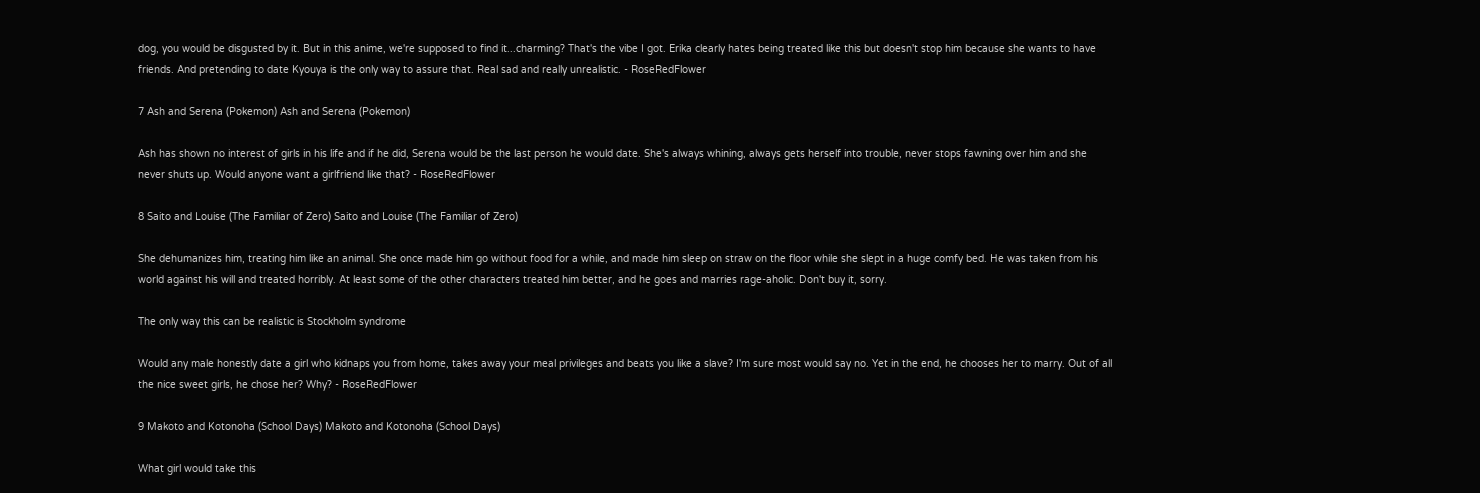dog, you would be disgusted by it. But in this anime, we're supposed to find it...charming? That's the vibe I got. Erika clearly hates being treated like this but doesn't stop him because she wants to have friends. And pretending to date Kyouya is the only way to assure that. Real sad and really unrealistic. - RoseRedFlower

7 Ash and Serena (Pokemon) Ash and Serena (Pokemon)

Ash has shown no interest of girls in his life and if he did, Serena would be the last person he would date. She's always whining, always gets herself into trouble, never stops fawning over him and she never shuts up. Would anyone want a girlfriend like that? - RoseRedFlower

8 Saito and Louise (The Familiar of Zero) Saito and Louise (The Familiar of Zero)

She dehumanizes him, treating him like an animal. She once made him go without food for a while, and made him sleep on straw on the floor while she slept in a huge comfy bed. He was taken from his world against his will and treated horribly. At least some of the other characters treated him better, and he goes and marries rage-aholic. Don't buy it, sorry.

The only way this can be realistic is Stockholm syndrome

Would any male honestly date a girl who kidnaps you from home, takes away your meal privileges and beats you like a slave? I'm sure most would say no. Yet in the end, he chooses her to marry. Out of all the nice sweet girls, he chose her? Why? - RoseRedFlower

9 Makoto and Kotonoha (School Days) Makoto and Kotonoha (School Days)

What girl would take this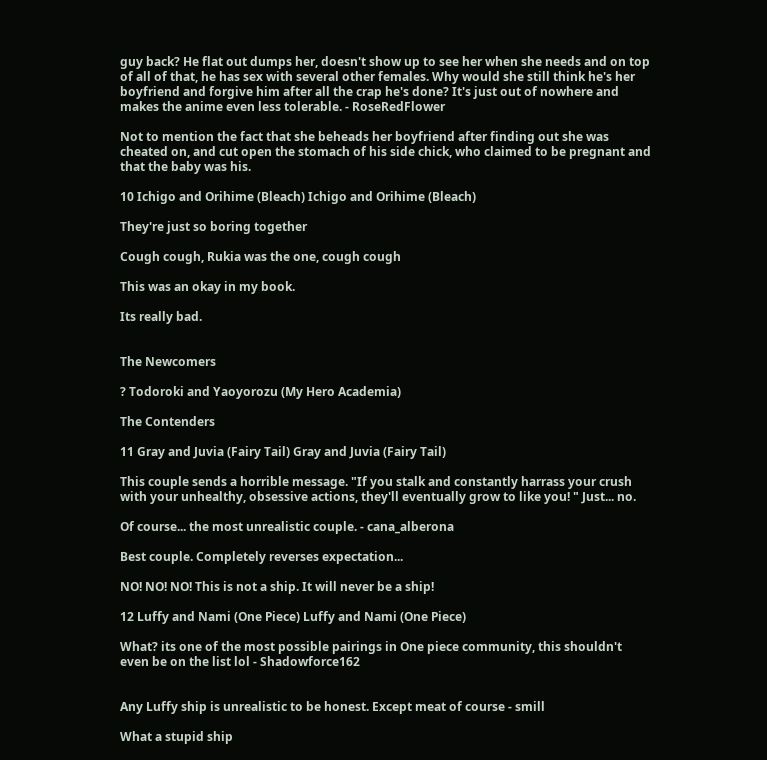guy back? He flat out dumps her, doesn't show up to see her when she needs and on top of all of that, he has sex with several other females. Why would she still think he's her boyfriend and forgive him after all the crap he's done? It's just out of nowhere and makes the anime even less tolerable. - RoseRedFlower

Not to mention the fact that she beheads her boyfriend after finding out she was cheated on, and cut open the stomach of his side chick, who claimed to be pregnant and that the baby was his.

10 Ichigo and Orihime (Bleach) Ichigo and Orihime (Bleach)

They're just so boring together

Cough cough, Rukia was the one, cough cough

This was an okay in my book.

Its really bad.


The Newcomers

? Todoroki and Yaoyorozu (My Hero Academia)

The Contenders

11 Gray and Juvia (Fairy Tail) Gray and Juvia (Fairy Tail)

This couple sends a horrible message. "If you stalk and constantly harrass your crush with your unhealthy, obsessive actions, they'll eventually grow to like you! " Just... no.

Of course... the most unrealistic couple. - cana_alberona

Best couple. Completely reverses expectation...

NO! NO! NO! This is not a ship. It will never be a ship!

12 Luffy and Nami (One Piece) Luffy and Nami (One Piece)

What? its one of the most possible pairings in One piece community, this shouldn't even be on the list lol - Shadowforce162


Any Luffy ship is unrealistic to be honest. Except meat of course - smill

What a stupid ship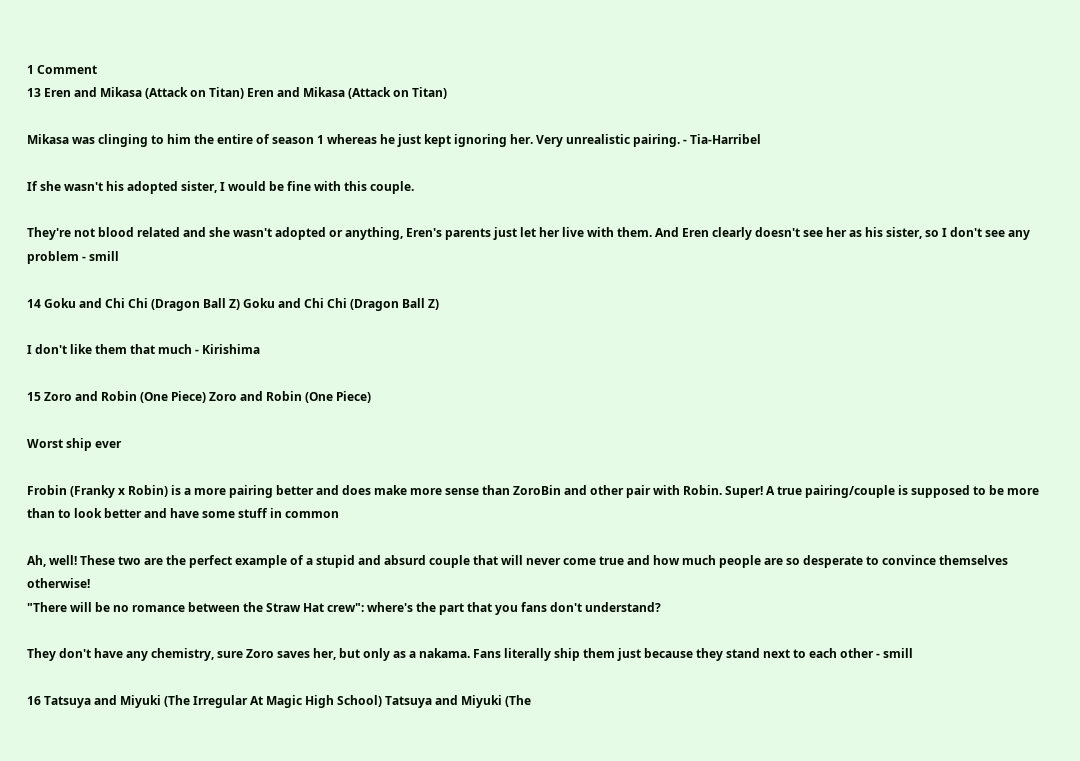1 Comment
13 Eren and Mikasa (Attack on Titan) Eren and Mikasa (Attack on Titan)

Mikasa was clinging to him the entire of season 1 whereas he just kept ignoring her. Very unrealistic pairing. - Tia-Harribel

If she wasn't his adopted sister, I would be fine with this couple.

They're not blood related and she wasn't adopted or anything, Eren's parents just let her live with them. And Eren clearly doesn't see her as his sister, so I don't see any problem - smill

14 Goku and Chi Chi (Dragon Ball Z) Goku and Chi Chi (Dragon Ball Z)

I don't like them that much - Kirishima

15 Zoro and Robin (One Piece) Zoro and Robin (One Piece)

Worst ship ever

Frobin (Franky x Robin) is a more pairing better and does make more sense than ZoroBin and other pair with Robin. Super! A true pairing/couple is supposed to be more than to look better and have some stuff in common

Ah, well! These two are the perfect example of a stupid and absurd couple that will never come true and how much people are so desperate to convince themselves otherwise!
"There will be no romance between the Straw Hat crew": where's the part that you fans don't understand?

They don't have any chemistry, sure Zoro saves her, but only as a nakama. Fans literally ship them just because they stand next to each other - smill

16 Tatsuya and Miyuki (The Irregular At Magic High School) Tatsuya and Miyuki (The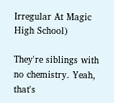Irregular At Magic High School)

They're siblings with no chemistry. Yeah, that's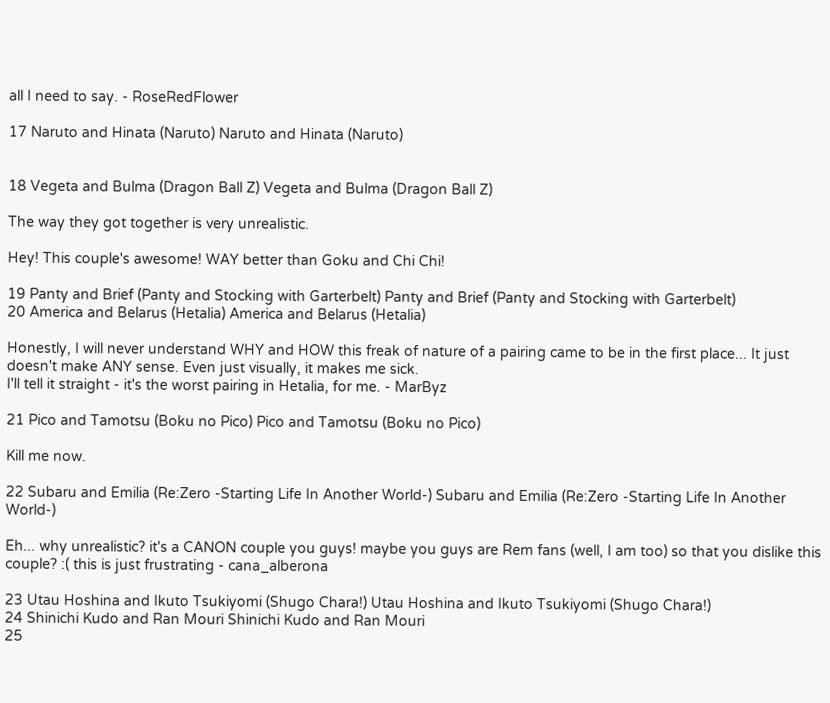all I need to say. - RoseRedFlower

17 Naruto and Hinata (Naruto) Naruto and Hinata (Naruto)


18 Vegeta and Bulma (Dragon Ball Z) Vegeta and Bulma (Dragon Ball Z)

The way they got together is very unrealistic.

Hey! This couple's awesome! WAY better than Goku and Chi Chi!

19 Panty and Brief (Panty and Stocking with Garterbelt) Panty and Brief (Panty and Stocking with Garterbelt)
20 America and Belarus (Hetalia) America and Belarus (Hetalia)

Honestly, I will never understand WHY and HOW this freak of nature of a pairing came to be in the first place... It just doesn't make ANY sense. Even just visually, it makes me sick.
I'll tell it straight - it's the worst pairing in Hetalia, for me. - MarByz

21 Pico and Tamotsu (Boku no Pico) Pico and Tamotsu (Boku no Pico)

Kill me now.

22 Subaru and Emilia (Re:Zero -Starting Life In Another World-) Subaru and Emilia (Re:Zero -Starting Life In Another World-)

Eh... why unrealistic? it's a CANON couple you guys! maybe you guys are Rem fans (well, I am too) so that you dislike this couple? :( this is just frustrating - cana_alberona

23 Utau Hoshina and Ikuto Tsukiyomi (Shugo Chara!) Utau Hoshina and Ikuto Tsukiyomi (Shugo Chara!)
24 Shinichi Kudo and Ran Mouri Shinichi Kudo and Ran Mouri
25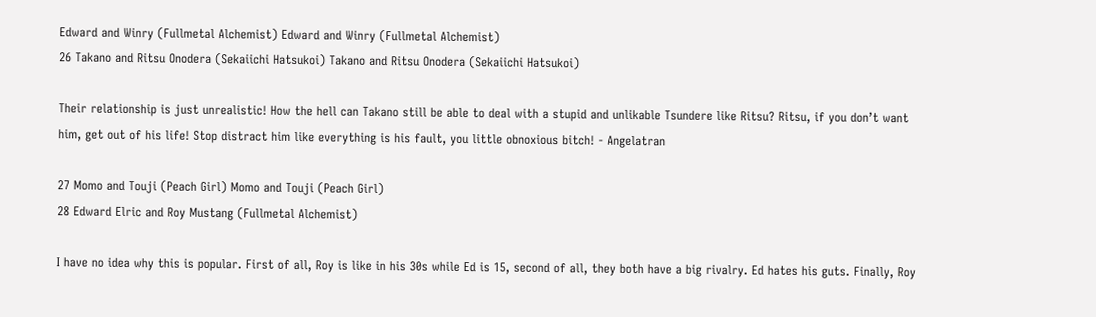Edward and Winry (Fullmetal Alchemist) Edward and Winry (Fullmetal Alchemist)
26 Takano and Ritsu Onodera (Sekaiichi Hatsukoi) Takano and Ritsu Onodera (Sekaiichi Hatsukoi)

Their relationship is just unrealistic! How the hell can Takano still be able to deal with a stupid and unlikable Tsundere like Ritsu? Ritsu, if you don’t want him, get out of his life! Stop distract him like everything is his fault, you little obnoxious bitch! - Angelatran

27 Momo and Touji (Peach Girl) Momo and Touji (Peach Girl)
28 Edward Elric and Roy Mustang (Fullmetal Alchemist)

I have no idea why this is popular. First of all, Roy is like in his 30s while Ed is 15, second of all, they both have a big rivalry. Ed hates his guts. Finally, Roy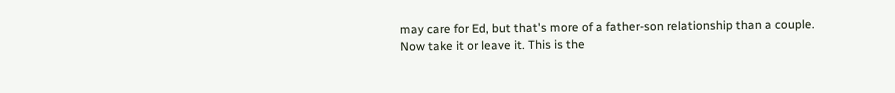may care for Ed, but that's more of a father-son relationship than a couple. Now take it or leave it. This is the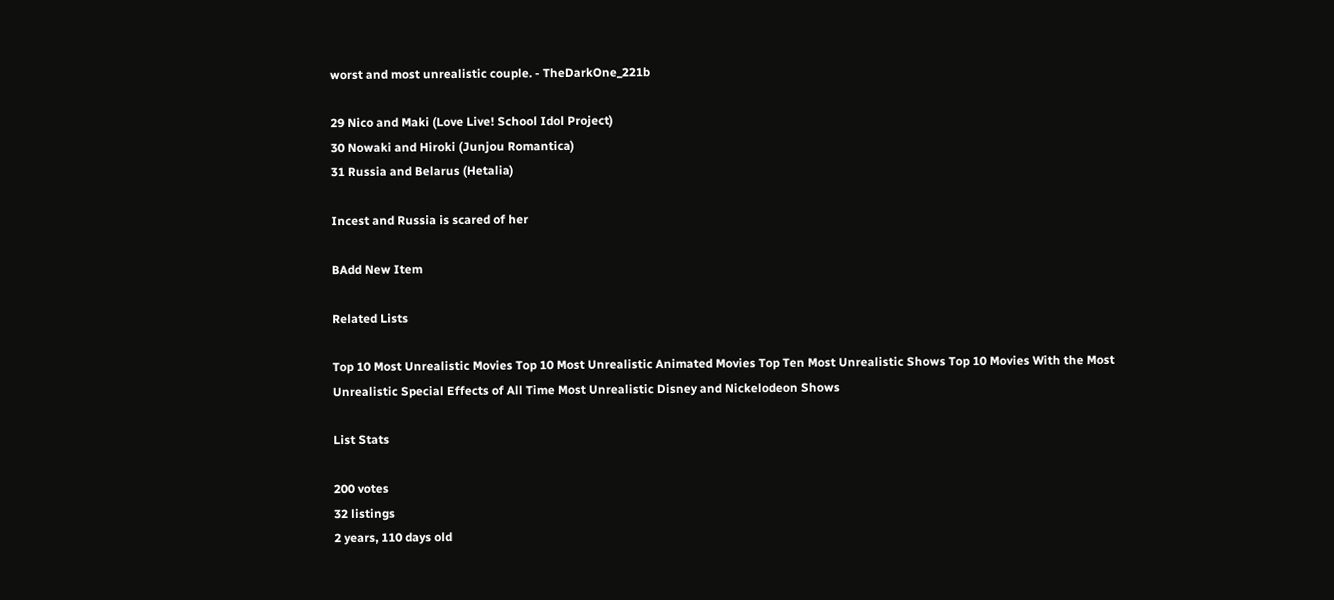worst and most unrealistic couple. - TheDarkOne_221b

29 Nico and Maki (Love Live! School Idol Project)
30 Nowaki and Hiroki (Junjou Romantica)
31 Russia and Belarus (Hetalia)

Incest and Russia is scared of her

BAdd New Item

Related Lists

Top 10 Most Unrealistic Movies Top 10 Most Unrealistic Animated Movies Top Ten Most Unrealistic Shows Top 10 Movies With the Most Unrealistic Special Effects of All Time Most Unrealistic Disney and Nickelodeon Shows

List Stats

200 votes
32 listings
2 years, 110 days old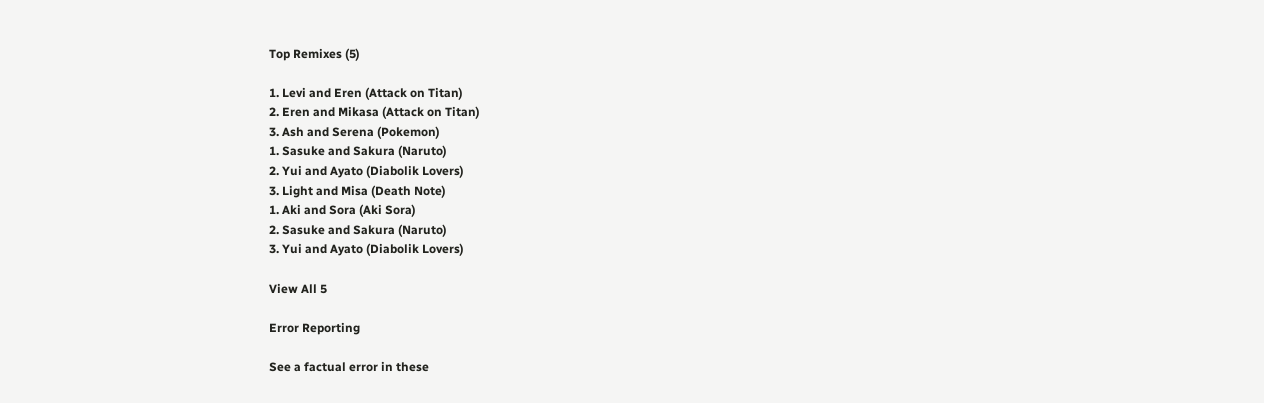Top Remixes (5)

1. Levi and Eren (Attack on Titan)
2. Eren and Mikasa (Attack on Titan)
3. Ash and Serena (Pokemon)
1. Sasuke and Sakura (Naruto)
2. Yui and Ayato (Diabolik Lovers)
3. Light and Misa (Death Note)
1. Aki and Sora (Aki Sora)
2. Sasuke and Sakura (Naruto)
3. Yui and Ayato (Diabolik Lovers)

View All 5

Error Reporting

See a factual error in these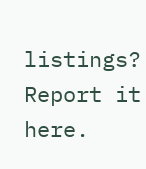listings? Report it here.